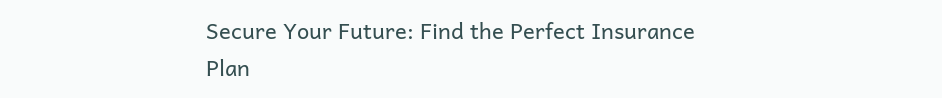Secure Your Future: Find the Perfect Insurance Plan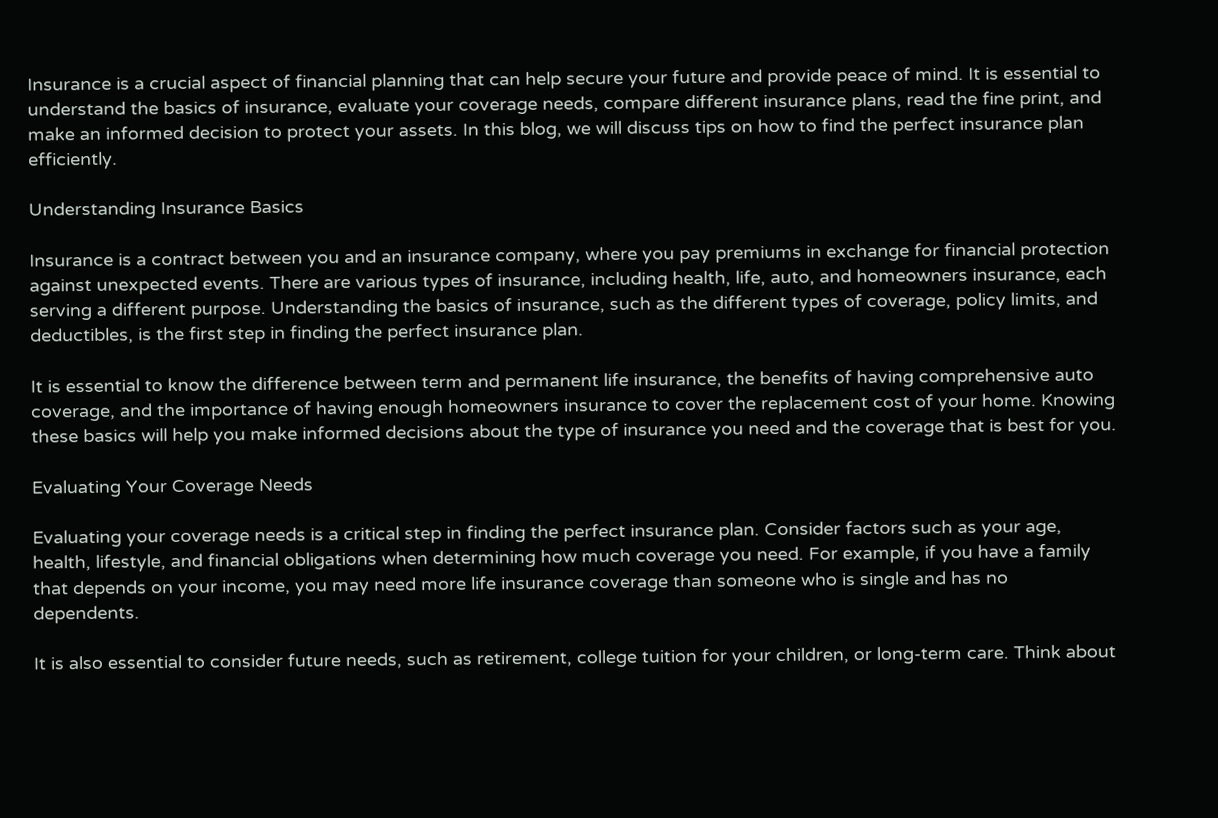Insurance is a crucial aspect of financial planning that can help secure your future and provide peace of mind. It is essential to understand the basics of insurance, evaluate your coverage needs, compare different insurance plans, read the fine print, and make an informed decision to protect your assets. In this blog, we will discuss tips on how to find the perfect insurance plan efficiently.

Understanding Insurance Basics

Insurance is a contract between you and an insurance company, where you pay premiums in exchange for financial protection against unexpected events. There are various types of insurance, including health, life, auto, and homeowners insurance, each serving a different purpose. Understanding the basics of insurance, such as the different types of coverage, policy limits, and deductibles, is the first step in finding the perfect insurance plan.

It is essential to know the difference between term and permanent life insurance, the benefits of having comprehensive auto coverage, and the importance of having enough homeowners insurance to cover the replacement cost of your home. Knowing these basics will help you make informed decisions about the type of insurance you need and the coverage that is best for you.

Evaluating Your Coverage Needs

Evaluating your coverage needs is a critical step in finding the perfect insurance plan. Consider factors such as your age, health, lifestyle, and financial obligations when determining how much coverage you need. For example, if you have a family that depends on your income, you may need more life insurance coverage than someone who is single and has no dependents.

It is also essential to consider future needs, such as retirement, college tuition for your children, or long-term care. Think about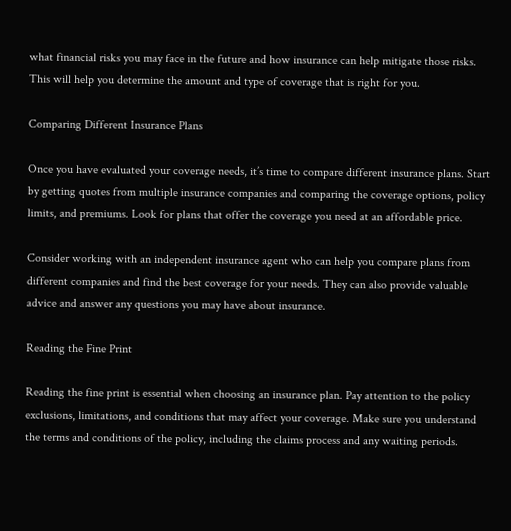what financial risks you may face in the future and how insurance can help mitigate those risks. This will help you determine the amount and type of coverage that is right for you.

Comparing Different Insurance Plans

Once you have evaluated your coverage needs, it’s time to compare different insurance plans. Start by getting quotes from multiple insurance companies and comparing the coverage options, policy limits, and premiums. Look for plans that offer the coverage you need at an affordable price.

Consider working with an independent insurance agent who can help you compare plans from different companies and find the best coverage for your needs. They can also provide valuable advice and answer any questions you may have about insurance.

Reading the Fine Print

Reading the fine print is essential when choosing an insurance plan. Pay attention to the policy exclusions, limitations, and conditions that may affect your coverage. Make sure you understand the terms and conditions of the policy, including the claims process and any waiting periods.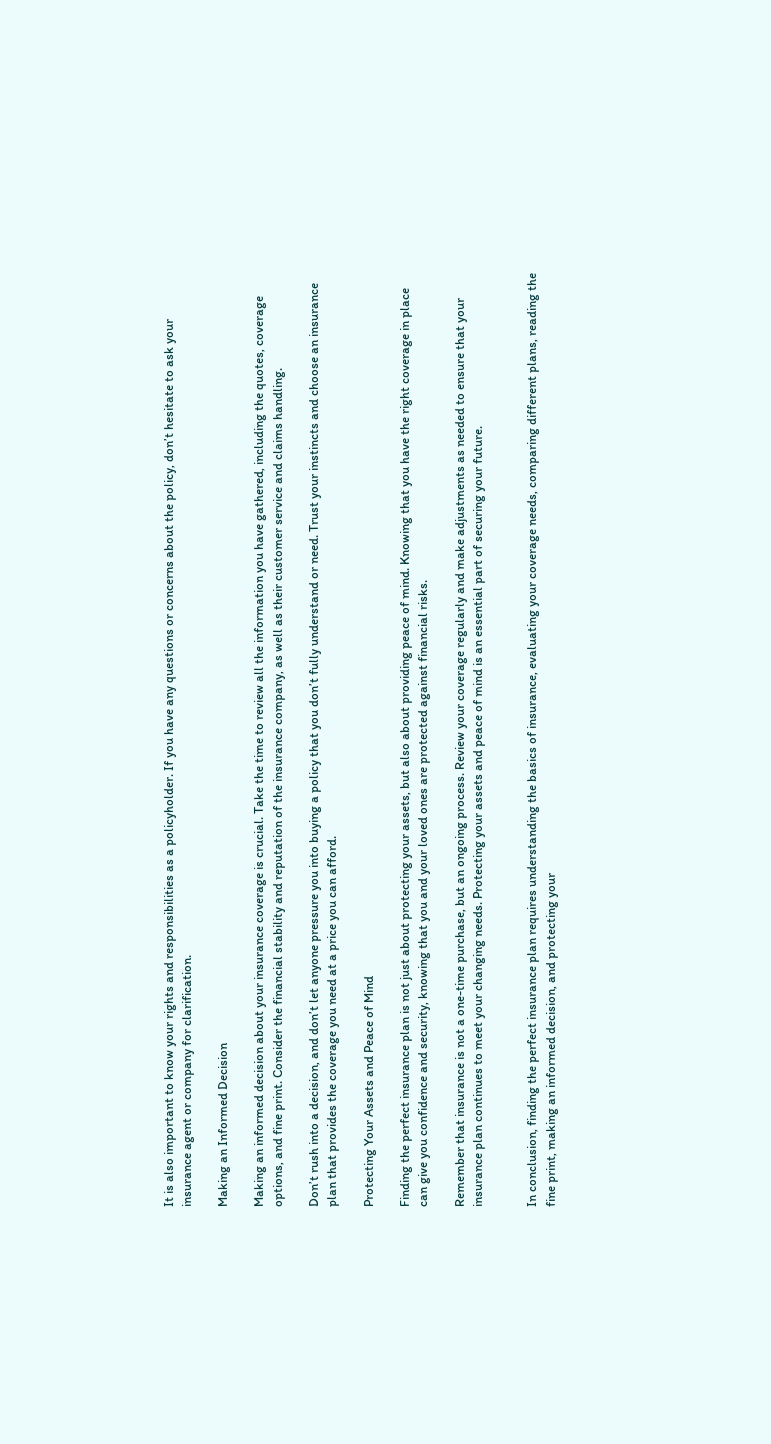It is also important to know your rights and responsibilities as a policyholder. If you have any questions or concerns about the policy, don’t hesitate to ask your insurance agent or company for clarification.

Making an Informed Decision

Making an informed decision about your insurance coverage is crucial. Take the time to review all the information you have gathered, including the quotes, coverage options, and fine print. Consider the financial stability and reputation of the insurance company, as well as their customer service and claims handling.

Don’t rush into a decision, and don’t let anyone pressure you into buying a policy that you don’t fully understand or need. Trust your instincts and choose an insurance plan that provides the coverage you need at a price you can afford.

Protecting Your Assets and Peace of Mind

Finding the perfect insurance plan is not just about protecting your assets, but also about providing peace of mind. Knowing that you have the right coverage in place can give you confidence and security, knowing that you and your loved ones are protected against financial risks.

Remember that insurance is not a one-time purchase, but an ongoing process. Review your coverage regularly and make adjustments as needed to ensure that your insurance plan continues to meet your changing needs. Protecting your assets and peace of mind is an essential part of securing your future.


In conclusion, finding the perfect insurance plan requires understanding the basics of insurance, evaluating your coverage needs, comparing different plans, reading the fine print, making an informed decision, and protecting your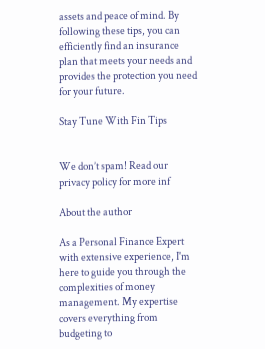assets and peace of mind. By following these tips, you can efficiently find an insurance plan that meets your needs and provides the protection you need for your future.

Stay Tune With Fin Tips


We don’t spam! Read our privacy policy for more inf

About the author

As a Personal Finance Expert with extensive experience, I'm here to guide you through the complexities of money management. My expertise covers everything from budgeting to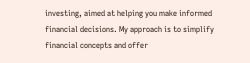investing, aimed at helping you make informed financial decisions. My approach is to simplify financial concepts and offer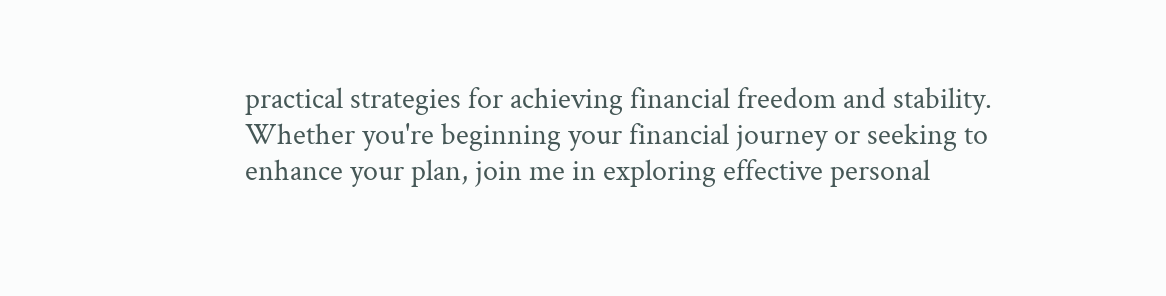practical strategies for achieving financial freedom and stability. Whether you're beginning your financial journey or seeking to enhance your plan, join me in exploring effective personal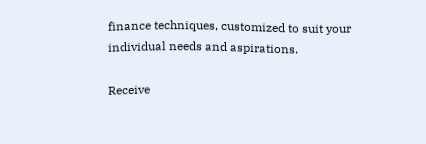finance techniques, customized to suit your individual needs and aspirations.

Receive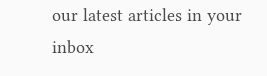our latest articles in your inbox